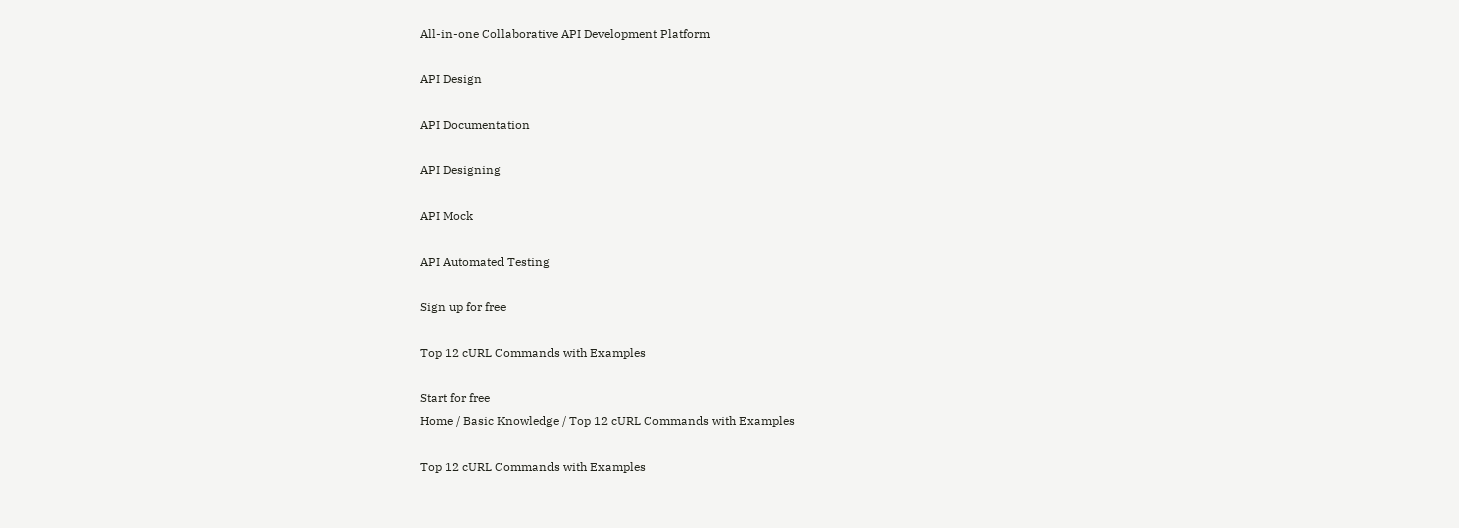All-in-one Collaborative API Development Platform

API Design

API Documentation

API Designing

API Mock

API Automated Testing

Sign up for free

Top 12 cURL Commands with Examples

Start for free
Home / Basic Knowledge / Top 12 cURL Commands with Examples

Top 12 cURL Commands with Examples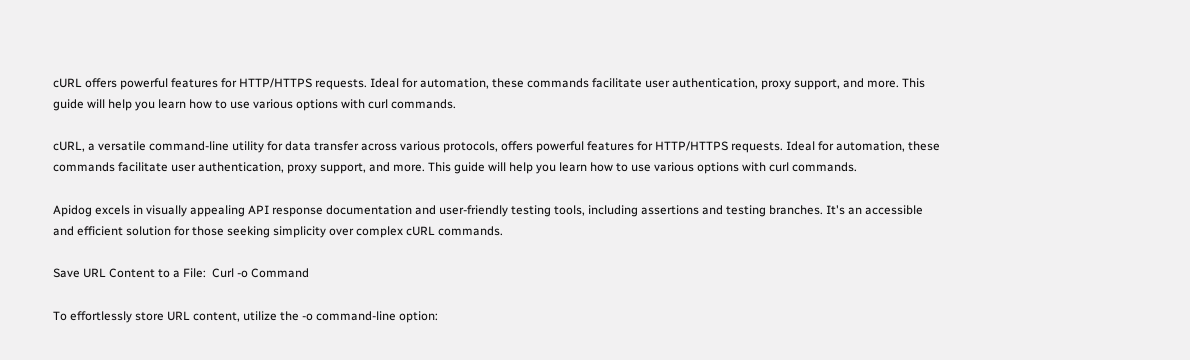cURL offers powerful features for HTTP/HTTPS requests. Ideal for automation, these commands facilitate user authentication, proxy support, and more. This guide will help you learn how to use various options with curl commands.

cURL, a versatile command-line utility for data transfer across various protocols, offers powerful features for HTTP/HTTPS requests. Ideal for automation, these commands facilitate user authentication, proxy support, and more. This guide will help you learn how to use various options with curl commands.

Apidog excels in visually appealing API response documentation and user-friendly testing tools, including assertions and testing branches. It's an accessible and efficient solution for those seeking simplicity over complex cURL commands.

Save URL Content to a File:  Curl -o Command

To effortlessly store URL content, utilize the -o command-line option: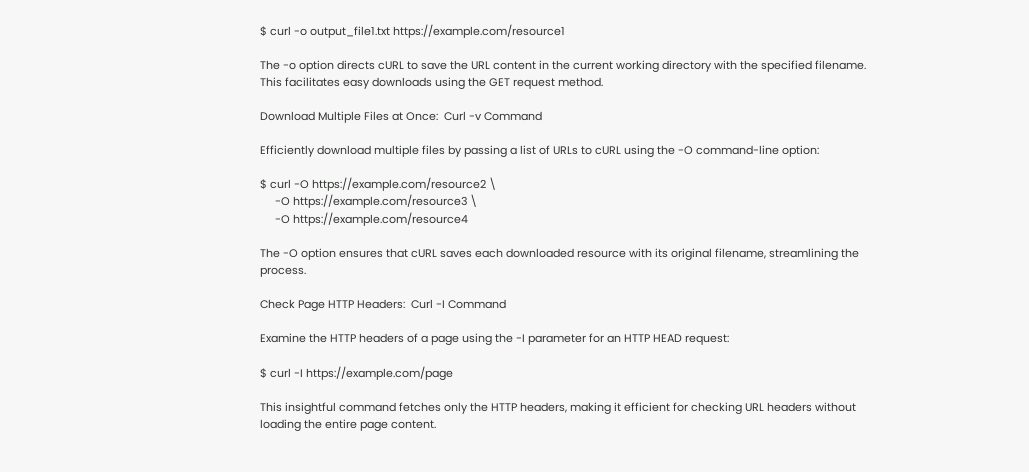$ curl -o output_file1.txt https://example.com/resource1

The -o option directs cURL to save the URL content in the current working directory with the specified filename. This facilitates easy downloads using the GET request method.

Download Multiple Files at Once:  Curl -v Command

Efficiently download multiple files by passing a list of URLs to cURL using the -O command-line option:

$ curl -O https://example.com/resource2 \
     -O https://example.com/resource3 \
     -O https://example.com/resource4

The -O option ensures that cURL saves each downloaded resource with its original filename, streamlining the process.

Check Page HTTP Headers:  Curl -I Command

Examine the HTTP headers of a page using the -I parameter for an HTTP HEAD request:

$ curl -I https://example.com/page

This insightful command fetches only the HTTP headers, making it efficient for checking URL headers without loading the entire page content.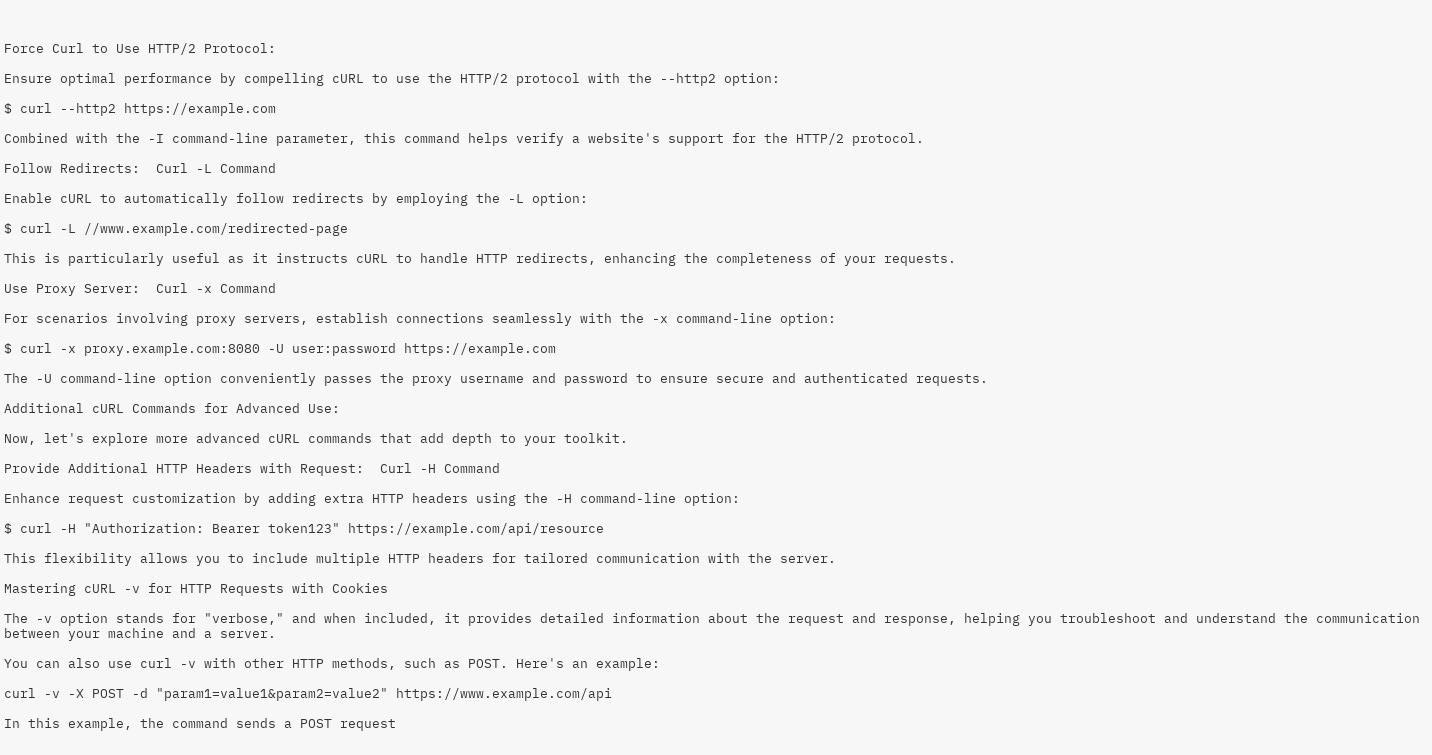Force Curl to Use HTTP/2 Protocol:

Ensure optimal performance by compelling cURL to use the HTTP/2 protocol with the --http2 option:

$ curl --http2 https://example.com

Combined with the -I command-line parameter, this command helps verify a website's support for the HTTP/2 protocol.

Follow Redirects:  Curl -L Command

Enable cURL to automatically follow redirects by employing the -L option:

$ curl -L //www.example.com/redirected-page

This is particularly useful as it instructs cURL to handle HTTP redirects, enhancing the completeness of your requests.

Use Proxy Server:  Curl -x Command

For scenarios involving proxy servers, establish connections seamlessly with the -x command-line option:

$ curl -x proxy.example.com:8080 -U user:password https://example.com

The -U command-line option conveniently passes the proxy username and password to ensure secure and authenticated requests.

Additional cURL Commands for Advanced Use:

Now, let's explore more advanced cURL commands that add depth to your toolkit.

Provide Additional HTTP Headers with Request:  Curl -H Command

Enhance request customization by adding extra HTTP headers using the -H command-line option:

$ curl -H "Authorization: Bearer token123" https://example.com/api/resource

This flexibility allows you to include multiple HTTP headers for tailored communication with the server.

Mastering cURL -v for HTTP Requests with Cookies

The -v option stands for "verbose," and when included, it provides detailed information about the request and response, helping you troubleshoot and understand the communication between your machine and a server.

You can also use curl -v with other HTTP methods, such as POST. Here's an example:

curl -v -X POST -d "param1=value1&param2=value2" https://www.example.com/api

In this example, the command sends a POST request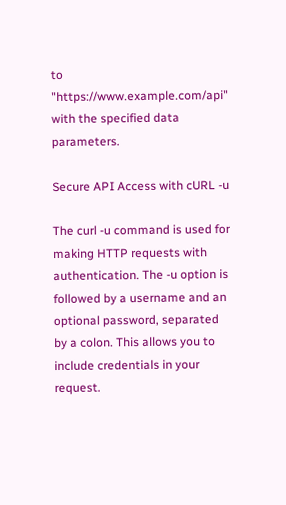to "https://www.example.com/api" with the specified data parameters.

Secure API Access with cURL -u

The curl -u command is used for making HTTP requests with authentication. The -u option is followed by a username and an optional password, separated by a colon. This allows you to include credentials in your request.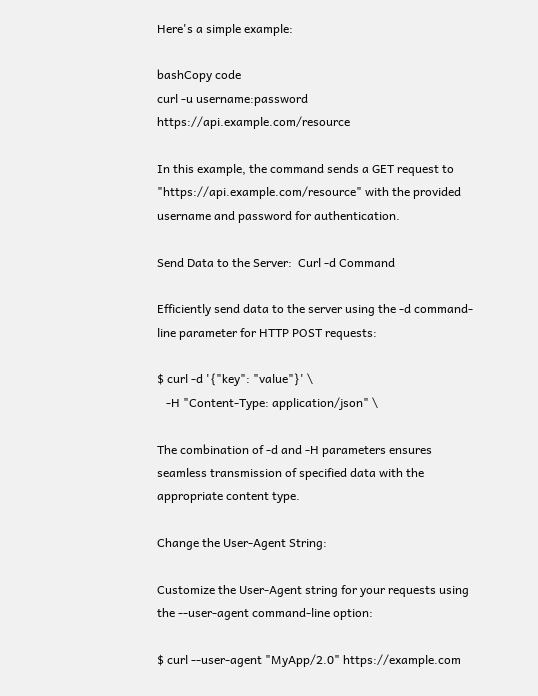Here's a simple example:

bashCopy code
curl -u username:password https://api.example.com/resource

In this example, the command sends a GET request to "https://api.example.com/resource" with the provided username and password for authentication.

Send Data to the Server:  Curl -d Command

Efficiently send data to the server using the -d command-line parameter for HTTP POST requests:

$ curl -d '{"key": "value"}' \
   -H "Content-Type: application/json" \

The combination of -d and -H parameters ensures seamless transmission of specified data with the appropriate content type.

Change the User-Agent String:

Customize the User-Agent string for your requests using the --user-agent command-line option:

$ curl --user-agent "MyApp/2.0" https://example.com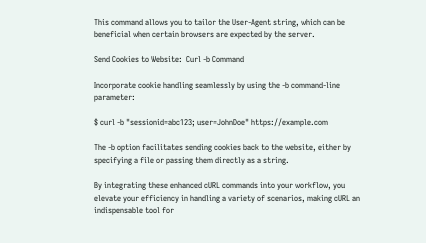This command allows you to tailor the User-Agent string, which can be beneficial when certain browsers are expected by the server.

Send Cookies to Website:  Curl -b Command

Incorporate cookie handling seamlessly by using the -b command-line parameter:

$ curl -b "sessionid=abc123; user=JohnDoe" https://example.com

The -b option facilitates sending cookies back to the website, either by specifying a file or passing them directly as a string.

By integrating these enhanced cURL commands into your workflow, you elevate your efficiency in handling a variety of scenarios, making cURL an indispensable tool for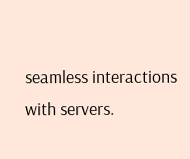seamless interactions with servers.